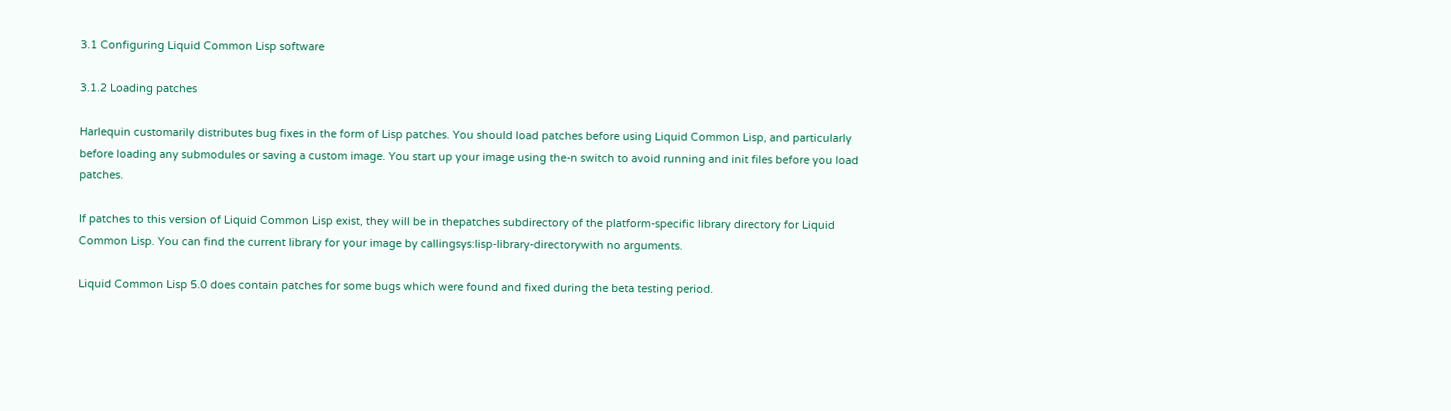3.1 Configuring Liquid Common Lisp software

3.1.2 Loading patches

Harlequin customarily distributes bug fixes in the form of Lisp patches. You should load patches before using Liquid Common Lisp, and particularly before loading any submodules or saving a custom image. You start up your image using the-n switch to avoid running and init files before you load patches.

If patches to this version of Liquid Common Lisp exist, they will be in thepatches subdirectory of the platform-specific library directory for Liquid Common Lisp. You can find the current library for your image by callingsys:lisp-library-directorywith no arguments.

Liquid Common Lisp 5.0 does contain patches for some bugs which were found and fixed during the beta testing period.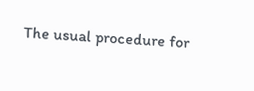The usual procedure for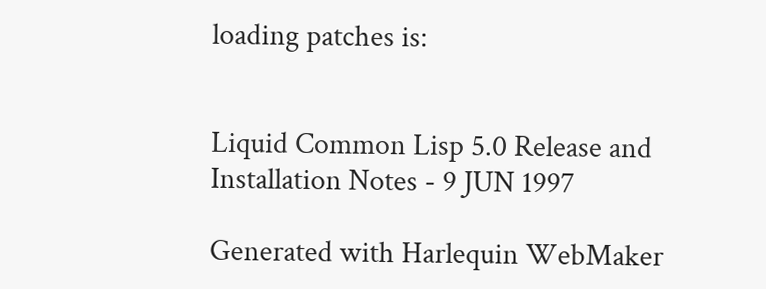loading patches is:


Liquid Common Lisp 5.0 Release and Installation Notes - 9 JUN 1997

Generated with Harlequin WebMaker